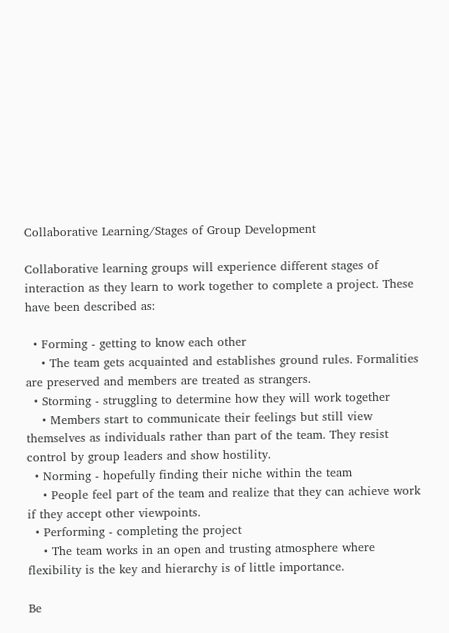Collaborative Learning/Stages of Group Development

Collaborative learning groups will experience different stages of interaction as they learn to work together to complete a project. These have been described as:

  • Forming - getting to know each other
    • The team gets acquainted and establishes ground rules. Formalities are preserved and members are treated as strangers.
  • Storming - struggling to determine how they will work together
    • Members start to communicate their feelings but still view themselves as individuals rather than part of the team. They resist control by group leaders and show hostility.
  • Norming - hopefully finding their niche within the team
    • People feel part of the team and realize that they can achieve work if they accept other viewpoints.
  • Performing - completing the project
    • The team works in an open and trusting atmosphere where flexibility is the key and hierarchy is of little importance.

Be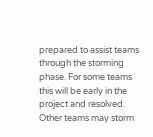prepared to assist teams through the storming phase. For some teams this will be early in the project and resolved. Other teams may storm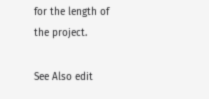for the length of the project.

See Also edit